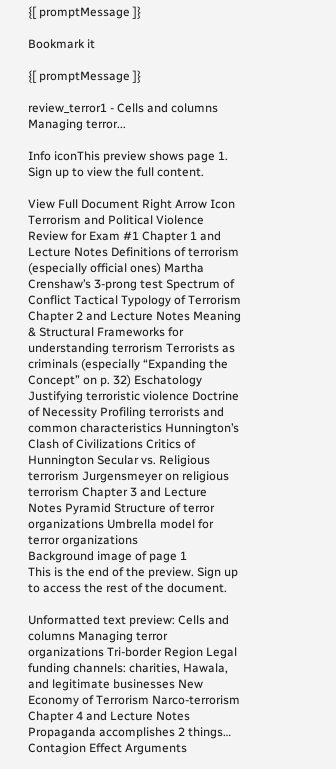{[ promptMessage ]}

Bookmark it

{[ promptMessage ]}

review_terror1 - Cells and columns Managing terror...

Info iconThis preview shows page 1. Sign up to view the full content.

View Full Document Right Arrow Icon
Terrorism and Political Violence Review for Exam #1 Chapter 1 and Lecture Notes Definitions of terrorism (especially official ones) Martha Crenshaw’s 3-prong test Spectrum of Conflict Tactical Typology of Terrorism Chapter 2 and Lecture Notes Meaning & Structural Frameworks for understanding terrorism Terrorists as criminals (especially “Expanding the Concept” on p. 32) Eschatology Justifying terroristic violence Doctrine of Necessity Profiling terrorists and common characteristics Hunnington’s Clash of Civilizations Critics of Hunnington Secular vs. Religious terrorism Jurgensmeyer on religious terrorism Chapter 3 and Lecture Notes Pyramid Structure of terror organizations Umbrella model for terror organizations
Background image of page 1
This is the end of the preview. Sign up to access the rest of the document.

Unformatted text preview: Cells and columns Managing terror organizations Tri-border Region Legal funding channels: charities, Hawala, and legitimate businesses New Economy of Terrorism Narco-terrorism Chapter 4 and Lecture Notes Propaganda accomplishes 2 things… Contagion Effect Arguments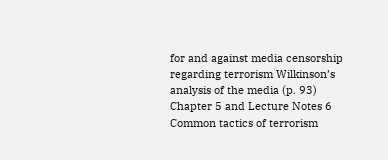for and against media censorship regarding terrorism Wilkinson’s analysis of the media (p. 93) Chapter 5 and Lecture Notes 6 Common tactics of terrorism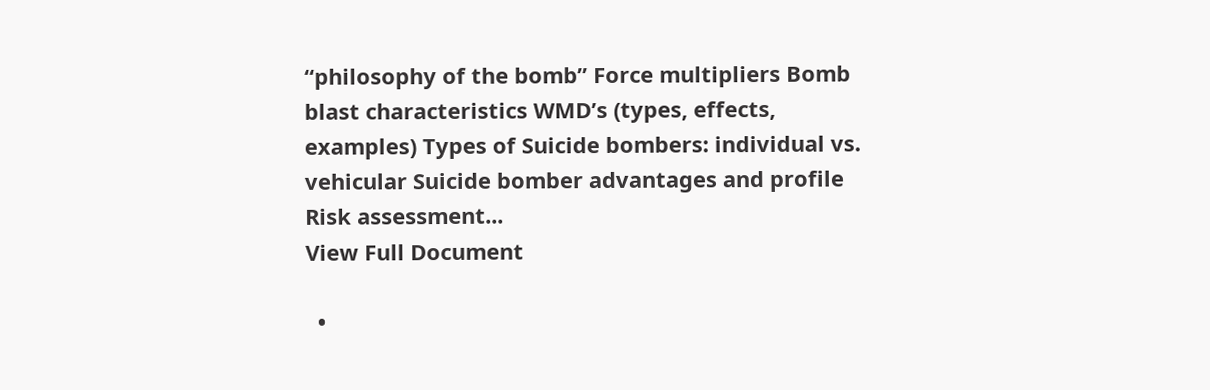“philosophy of the bomb” Force multipliers Bomb blast characteristics WMD’s (types, effects, examples) Types of Suicide bombers: individual vs. vehicular Suicide bomber advantages and profile Risk assessment...
View Full Document

  •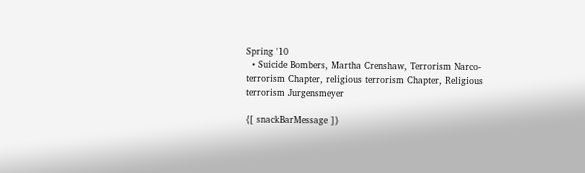Spring '10
  • Suicide Bombers, Martha Crenshaw, Terrorism Narco-terrorism Chapter, religious terrorism Chapter, Religious terrorism Jurgensmeyer

{[ snackBarMessage ]}